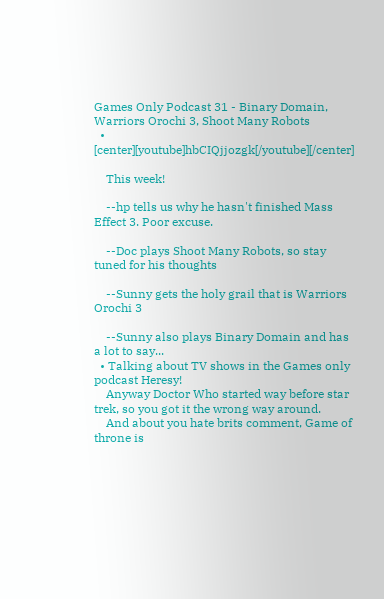Games Only Podcast 31 - Binary Domain, Warriors Orochi 3, Shoot Many Robots
  • [center][youtube]hbCIQjjozgk[/youtube][/center]

    This week!

    --hp tells us why he hasn't finished Mass Effect 3. Poor excuse.

    --Doc plays Shoot Many Robots, so stay tuned for his thoughts

    --Sunny gets the holy grail that is Warriors Orochi 3

    --Sunny also plays Binary Domain and has a lot to say...
  • Talking about TV shows in the Games only podcast Heresy!
    Anyway Doctor Who started way before star trek, so you got it the wrong way around.
    And about you hate brits comment, Game of throne is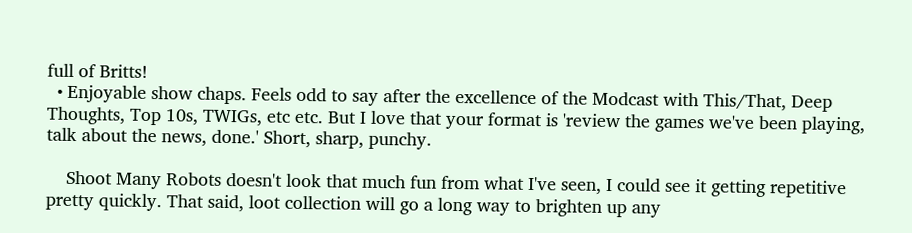full of Britts!
  • Enjoyable show chaps. Feels odd to say after the excellence of the Modcast with This/That, Deep Thoughts, Top 10s, TWIGs, etc etc. But I love that your format is 'review the games we've been playing, talk about the news, done.' Short, sharp, punchy.

    Shoot Many Robots doesn't look that much fun from what I've seen, I could see it getting repetitive pretty quickly. That said, loot collection will go a long way to brighten up any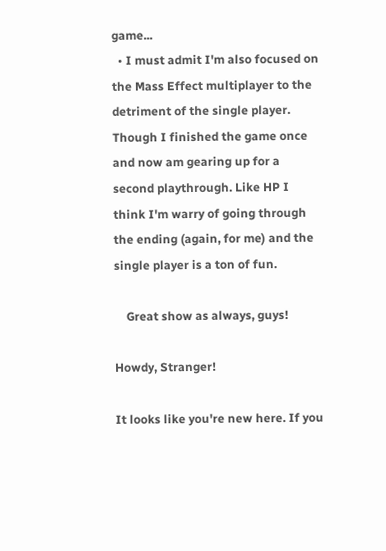game...
  • I must admit I'm also focused on the Mass Effect multiplayer to the detriment of the single player. Though I finished the game once and now am gearing up for a second playthrough. Like HP I think I'm warry of going through the ending (again, for me) and the single player is a ton of fun.

    Great show as always, guys!

Howdy, Stranger!

It looks like you're new here. If you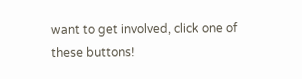want to get involved, click one of these buttons!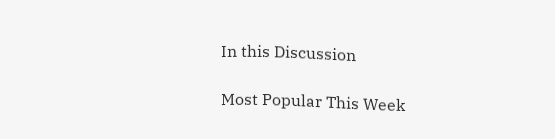In this Discussion

Most Popular This Week